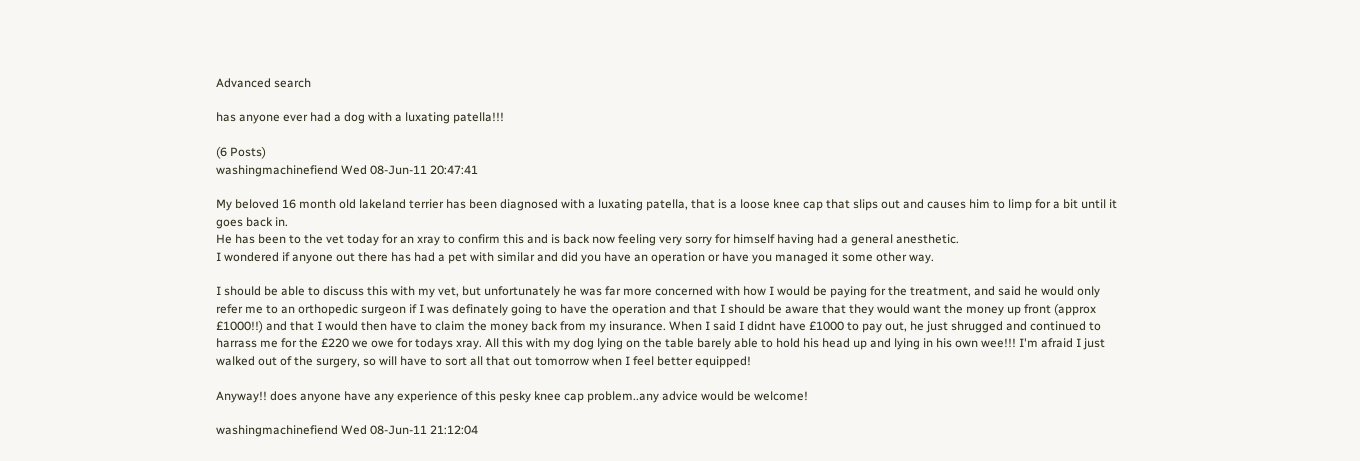Advanced search

has anyone ever had a dog with a luxating patella!!!

(6 Posts)
washingmachinefiend Wed 08-Jun-11 20:47:41

My beloved 16 month old lakeland terrier has been diagnosed with a luxating patella, that is a loose knee cap that slips out and causes him to limp for a bit until it goes back in.
He has been to the vet today for an xray to confirm this and is back now feeling very sorry for himself having had a general anesthetic.
I wondered if anyone out there has had a pet with similar and did you have an operation or have you managed it some other way.

I should be able to discuss this with my vet, but unfortunately he was far more concerned with how I would be paying for the treatment, and said he would only refer me to an orthopedic surgeon if I was definately going to have the operation and that I should be aware that they would want the money up front (approx £1000!!) and that I would then have to claim the money back from my insurance. When I said I didnt have £1000 to pay out, he just shrugged and continued to harrass me for the £220 we owe for todays xray. All this with my dog lying on the table barely able to hold his head up and lying in his own wee!!! I'm afraid I just walked out of the surgery, so will have to sort all that out tomorrow when I feel better equipped!

Anyway!! does anyone have any experience of this pesky knee cap problem..any advice would be welcome!

washingmachinefiend Wed 08-Jun-11 21:12:04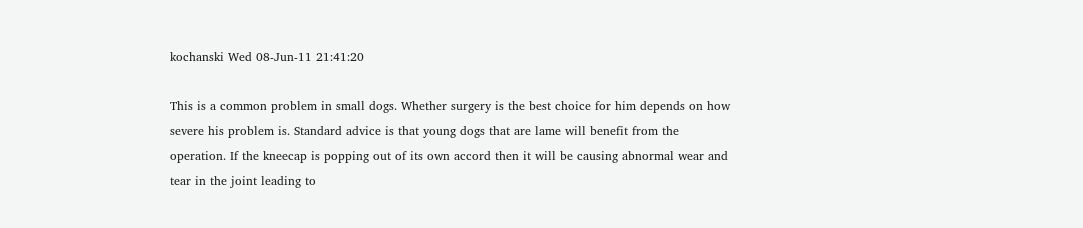kochanski Wed 08-Jun-11 21:41:20

This is a common problem in small dogs. Whether surgery is the best choice for him depends on how severe his problem is. Standard advice is that young dogs that are lame will benefit from the operation. If the kneecap is popping out of its own accord then it will be causing abnormal wear and tear in the joint leading to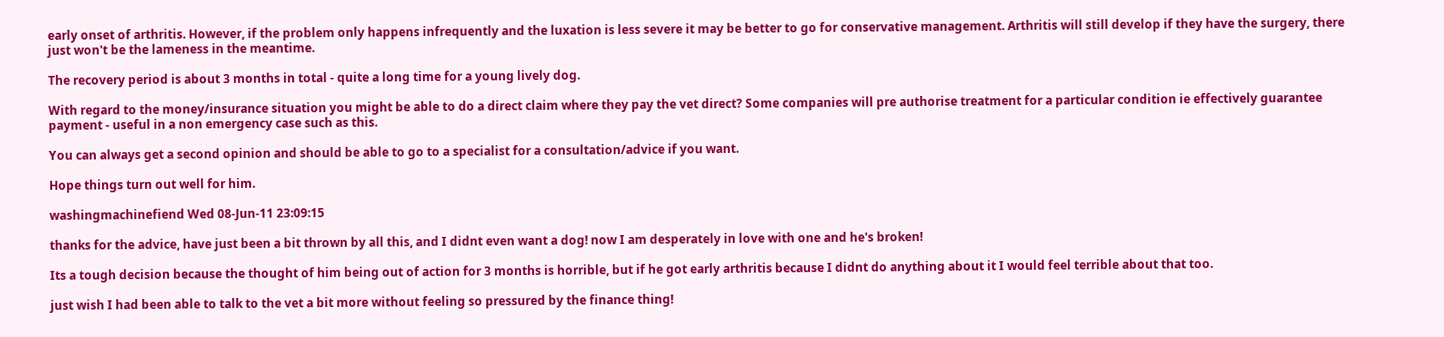early onset of arthritis. However, if the problem only happens infrequently and the luxation is less severe it may be better to go for conservative management. Arthritis will still develop if they have the surgery, there just won't be the lameness in the meantime.

The recovery period is about 3 months in total - quite a long time for a young lively dog.

With regard to the money/insurance situation you might be able to do a direct claim where they pay the vet direct? Some companies will pre authorise treatment for a particular condition ie effectively guarantee payment - useful in a non emergency case such as this.

You can always get a second opinion and should be able to go to a specialist for a consultation/advice if you want.

Hope things turn out well for him.

washingmachinefiend Wed 08-Jun-11 23:09:15

thanks for the advice, have just been a bit thrown by all this, and I didnt even want a dog! now I am desperately in love with one and he's broken!

Its a tough decision because the thought of him being out of action for 3 months is horrible, but if he got early arthritis because I didnt do anything about it I would feel terrible about that too.

just wish I had been able to talk to the vet a bit more without feeling so pressured by the finance thing!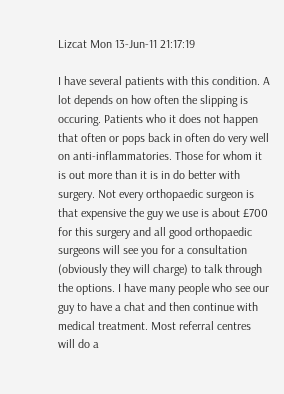Lizcat Mon 13-Jun-11 21:17:19

I have several patients with this condition. A lot depends on how often the slipping is occuring. Patients who it does not happen that often or pops back in often do very well on anti-inflammatories. Those for whom it is out more than it is in do better with surgery. Not every orthopaedic surgeon is that expensive the guy we use is about £700 for this surgery and all good orthopaedic surgeons will see you for a consultation (obviously they will charge) to talk through the options. I have many people who see our guy to have a chat and then continue with medical treatment. Most referral centres will do a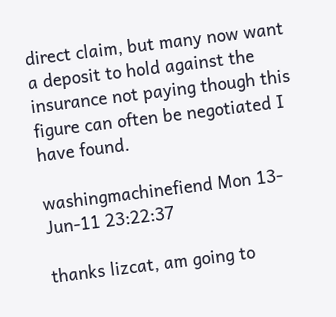direct claim, but many now want a deposit to hold against the insurance not paying though this figure can often be negotiated I have found.

washingmachinefiend Mon 13-Jun-11 23:22:37

thanks lizcat, am going to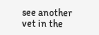see another vet in the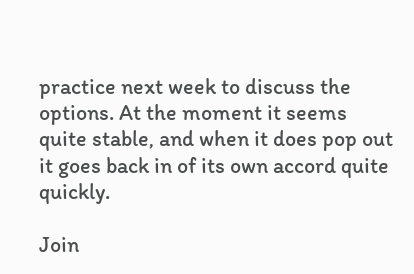practice next week to discuss the options. At the moment it seems quite stable, and when it does pop out it goes back in of its own accord quite quickly.

Join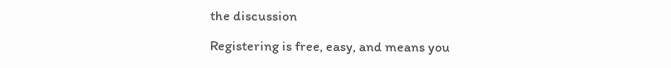the discussion

Registering is free, easy, and means you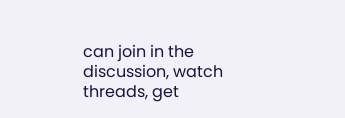can join in the discussion, watch threads, get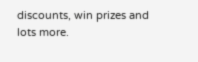discounts, win prizes and lots more.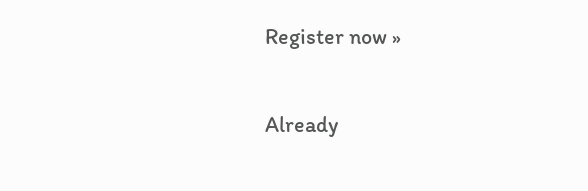Register now »

Already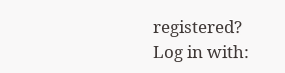registered? Log in with: